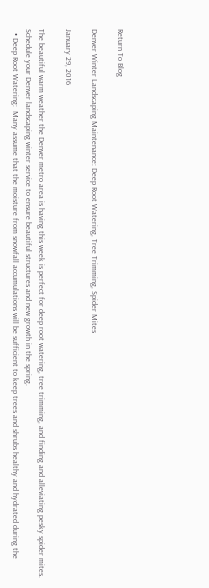Return To Blog

Denver Winter Landscaping Maintenance: Deep Root Watering, Tree Trimming, Spider Mites

January 29, 2016

The beautiful warm weather the Denver metro area is having this week is perfect for deep root watering, tree trimming, and finding and alleviating pesky spider mites.  Schedule your Denver landscaping winter service to ensure beautiful structures and new growth in the spring.
  • Deep Root Watering:  Many assume that the moisture from snowfall accumulations will be sufficient to keep trees and shrubs healthy and hydrated during the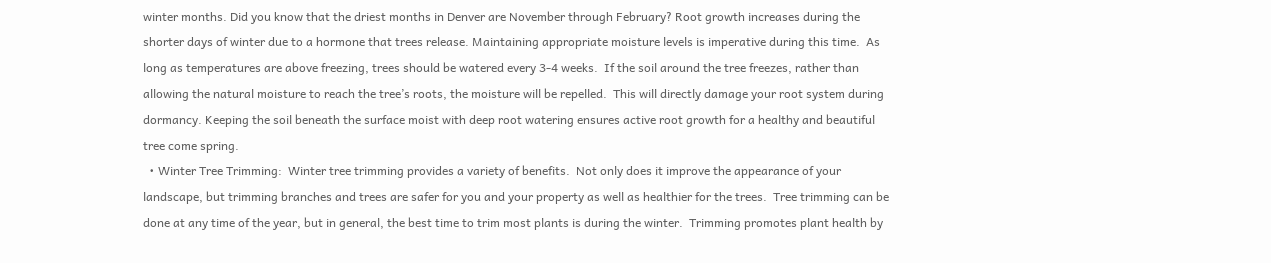winter months. Did you know that the driest months in Denver are November through February? Root growth increases during the shorter days of winter due to a hormone that trees release. Maintaining appropriate moisture levels is imperative during this time.  As long as temperatures are above freezing, trees should be watered every 3-4 weeks.  If the soil around the tree freezes, rather than allowing the natural moisture to reach the tree’s roots, the moisture will be repelled.  This will directly damage your root system during dormancy. Keeping the soil beneath the surface moist with deep root watering ensures active root growth for a healthy and beautiful tree come spring.
  • Winter Tree Trimming:  Winter tree trimming provides a variety of benefits.  Not only does it improve the appearance of your landscape, but trimming branches and trees are safer for you and your property as well as healthier for the trees.  Tree trimming can be done at any time of the year, but in general, the best time to trim most plants is during the winter.  Trimming promotes plant health by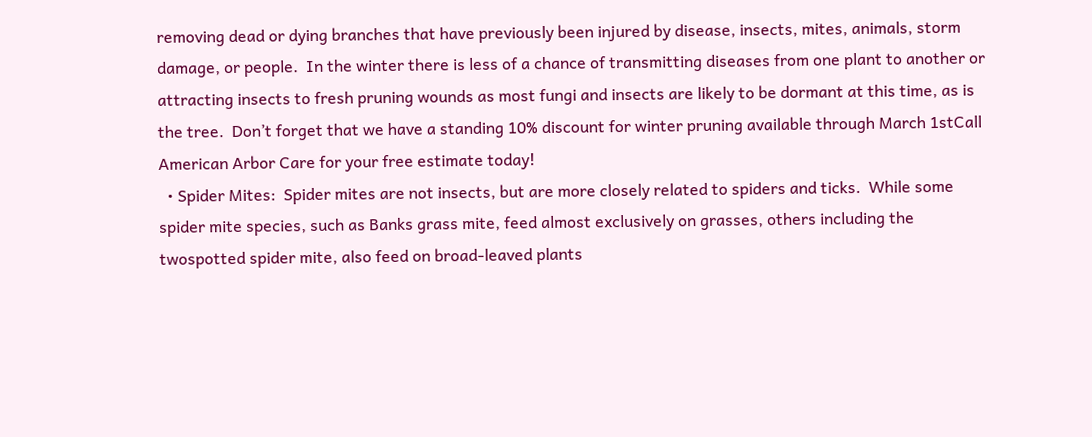removing dead or dying branches that have previously been injured by disease, insects, mites, animals, storm damage, or people.  In the winter there is less of a chance of transmitting diseases from one plant to another or attracting insects to fresh pruning wounds as most fungi and insects are likely to be dormant at this time, as is the tree.  Don’t forget that we have a standing 10% discount for winter pruning available through March 1stCall American Arbor Care for your free estimate today!
  • Spider Mites:  Spider mites are not insects, but are more closely related to spiders and ticks.  While some spider mite species, such as Banks grass mite, feed almost exclusively on grasses, others including the twospotted spider mite, also feed on broad-leaved plants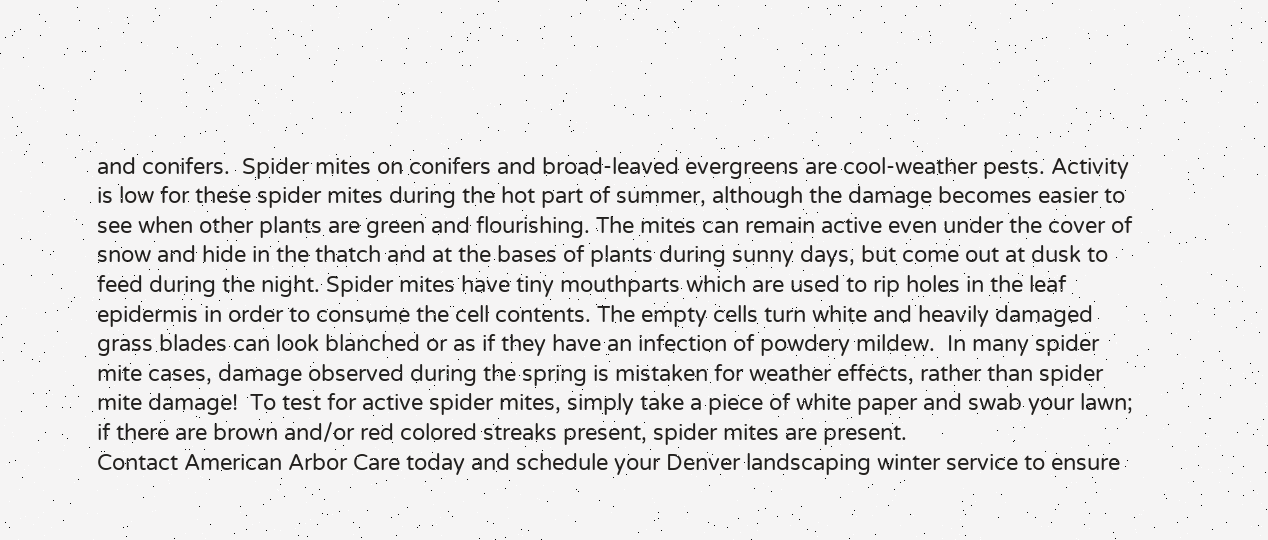and conifers.  Spider mites on conifers and broad-leaved evergreens are cool-weather pests. Activity is low for these spider mites during the hot part of summer, although the damage becomes easier to see when other plants are green and flourishing. The mites can remain active even under the cover of snow and hide in the thatch and at the bases of plants during sunny days, but come out at dusk to feed during the night. Spider mites have tiny mouthparts which are used to rip holes in the leaf epidermis in order to consume the cell contents. The empty cells turn white and heavily damaged grass blades can look blanched or as if they have an infection of powdery mildew.  In many spider mite cases, damage observed during the spring is mistaken for weather effects, rather than spider mite damage!  To test for active spider mites, simply take a piece of white paper and swab your lawn; if there are brown and/or red colored streaks present, spider mites are present.
Contact American Arbor Care today and schedule your Denver landscaping winter service to ensure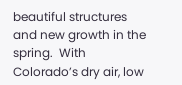beautiful structures and new growth in the spring.  With Colorado’s dry air, low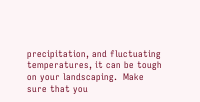precipitation, and fluctuating temperatures, it can be tough on your landscaping.  Make sure that you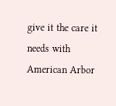give it the care it needs with American Arbor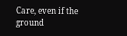Care, even if the ground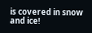is covered in snow and ice!